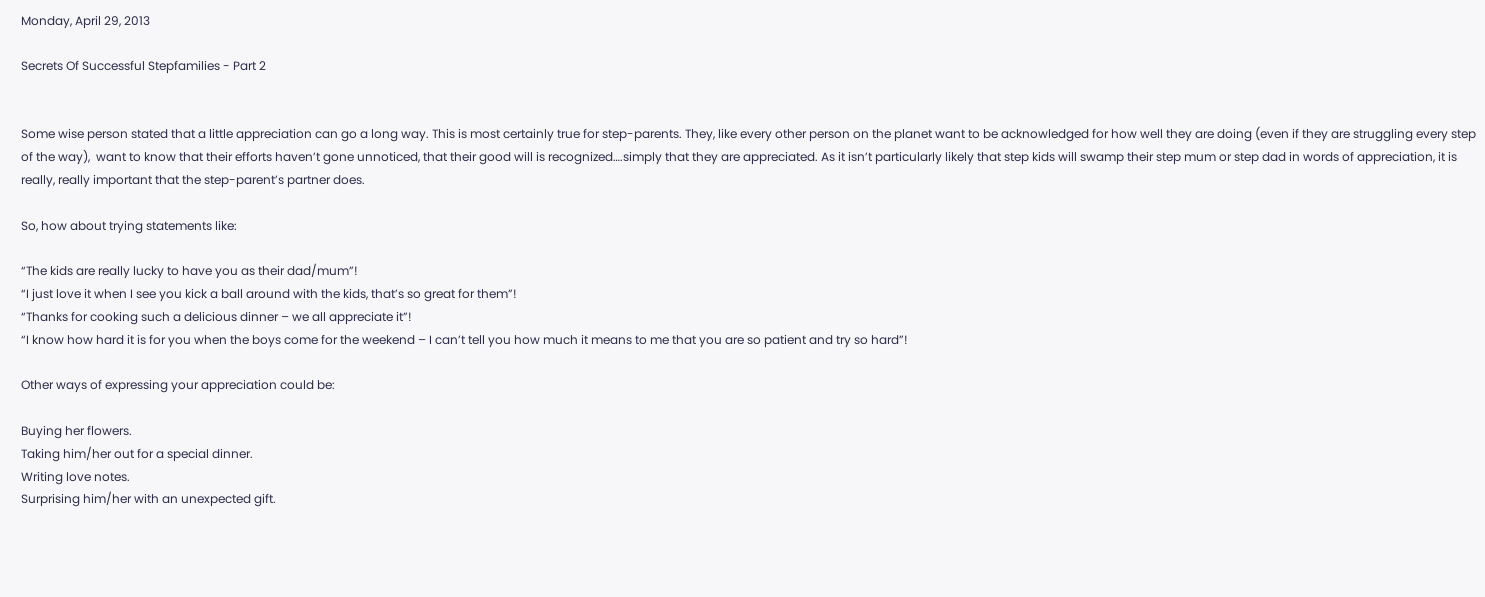Monday, April 29, 2013

Secrets Of Successful Stepfamilies - Part 2


Some wise person stated that a little appreciation can go a long way. This is most certainly true for step-parents. They, like every other person on the planet want to be acknowledged for how well they are doing (even if they are struggling every step of the way),  want to know that their efforts haven’t gone unnoticed, that their good will is recognized….simply that they are appreciated. As it isn’t particularly likely that step kids will swamp their step mum or step dad in words of appreciation, it is really, really important that the step-parent’s partner does.

So, how about trying statements like:

“The kids are really lucky to have you as their dad/mum”!
“I just love it when I see you kick a ball around with the kids, that’s so great for them”!
“Thanks for cooking such a delicious dinner – we all appreciate it”!
“I know how hard it is for you when the boys come for the weekend – I can’t tell you how much it means to me that you are so patient and try so hard”!

Other ways of expressing your appreciation could be:

Buying her flowers.
Taking him/her out for a special dinner.
Writing love notes.
Surprising him/her with an unexpected gift.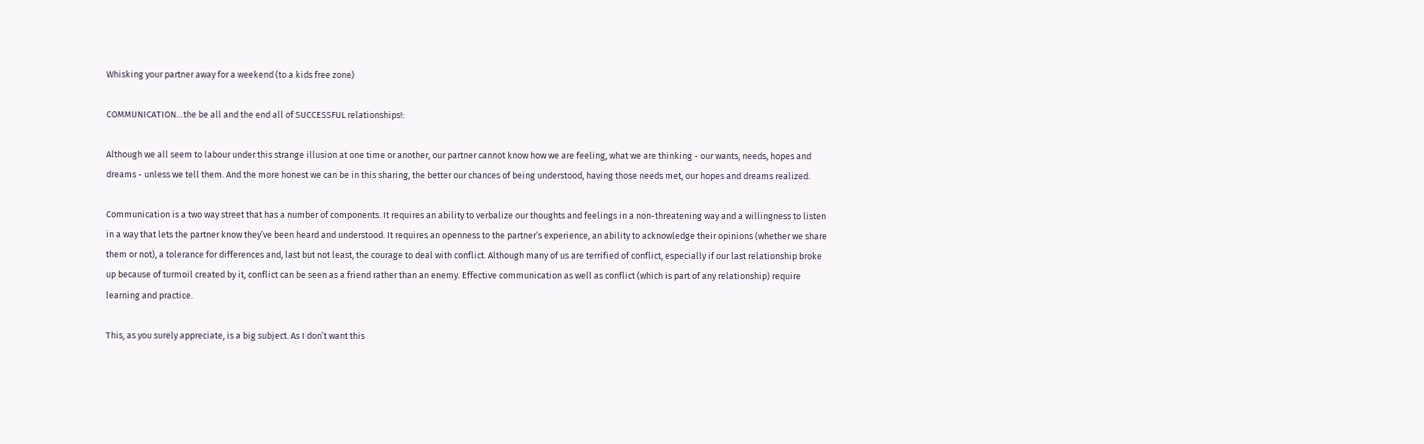Whisking your partner away for a weekend (to a kids free zone)

COMMUNICATION…the be all and the end all of SUCCESSFUL relationships!:

Although we all seem to labour under this strange illusion at one time or another, our partner cannot know how we are feeling, what we are thinking - our wants, needs, hopes and dreams - unless we tell them. And the more honest we can be in this sharing, the better our chances of being understood, having those needs met, our hopes and dreams realized.

Communication is a two way street that has a number of components. It requires an ability to verbalize our thoughts and feelings in a non-threatening way and a willingness to listen in a way that lets the partner know they’ve been heard and understood. It requires an openness to the partner’s experience, an ability to acknowledge their opinions (whether we share them or not), a tolerance for differences and, last but not least, the courage to deal with conflict. Although many of us are terrified of conflict, especially if our last relationship broke up because of turmoil created by it, conflict can be seen as a friend rather than an enemy. Effective communication as well as conflict (which is part of any relationship) require learning and practice.

This, as you surely appreciate, is a big subject. As I don’t want this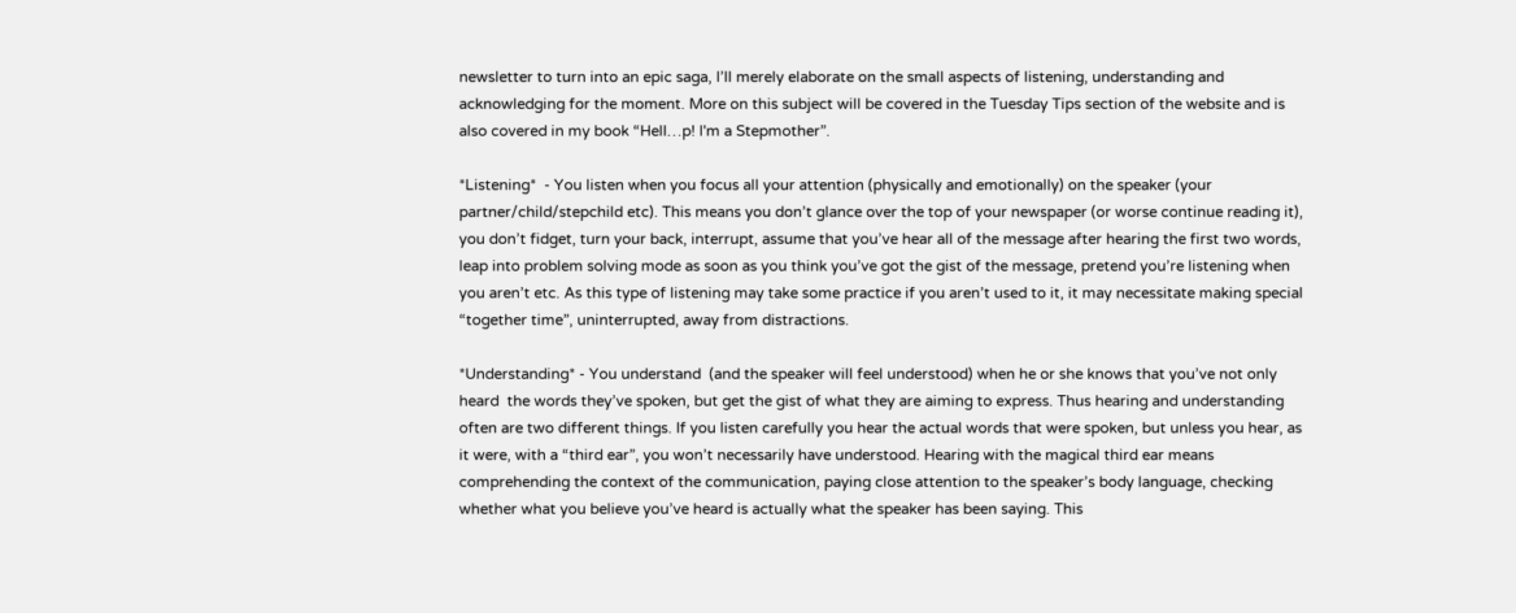newsletter to turn into an epic saga, I’ll merely elaborate on the small aspects of listening, understanding and acknowledging for the moment. More on this subject will be covered in the Tuesday Tips section of the website and is also covered in my book “Hell…p! I'm a Stepmother”.

*Listening*  - You listen when you focus all your attention (physically and emotionally) on the speaker (your partner/child/stepchild etc). This means you don’t glance over the top of your newspaper (or worse continue reading it), you don’t fidget, turn your back, interrupt, assume that you’ve hear all of the message after hearing the first two words, leap into problem solving mode as soon as you think you’ve got the gist of the message, pretend you’re listening when you aren’t etc. As this type of listening may take some practice if you aren’t used to it, it may necessitate making special “together time”, uninterrupted, away from distractions.

*Understanding* - You understand  (and the speaker will feel understood) when he or she knows that you’ve not only heard  the words they’ve spoken, but get the gist of what they are aiming to express. Thus hearing and understanding often are two different things. If you listen carefully you hear the actual words that were spoken, but unless you hear, as it were, with a “third ear”, you won’t necessarily have understood. Hearing with the magical third ear means comprehending the context of the communication, paying close attention to the speaker’s body language, checking whether what you believe you’ve heard is actually what the speaker has been saying. This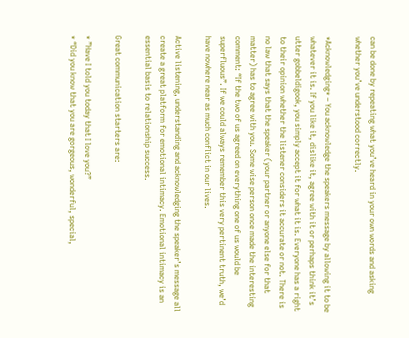can be done by repeating what you’ve heard in your own words and asking whether you’ve understood correctly.

*Acknowledging* – You acknowledge the speakers message by allowing it to be whatever it is. If you like it, dislike it, agree with it or perhaps think it’s utter gobbeldigook, you simply accept it for what it is. Everyone has a right to their opinion whether the listener considers it accurate or not. There is no law that says that the speaker (your partner or anyone else for that matter) has to agree with you. Some wise person once made the interesting comment: “If the two of us agreed on everything one of us would be superfluous”. If we could always remember this very pertinent truth, we’d have nowhere near as much conflict in our lives.

Active listening, understanding and acknowledging the speaker’s message all create a great platform for emotional intimacy. Emotional intimacy is an essential basis to relationship success.

Great communication starters are:

* ”Have I told you today that I love you?”
* “Did you know that you are gorgeous, wonderful, special,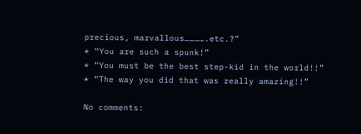precious, marvallous………….etc.?”
* “You are such a spunk!”
* “You must be the best step-kid in the world!!”
* “The way you did that was really amazing!!”

No comments: